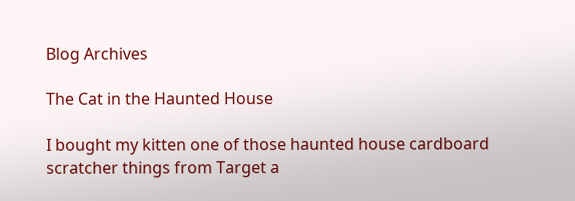Blog Archives

The Cat in the Haunted House

I bought my kitten one of those haunted house cardboard scratcher things from Target a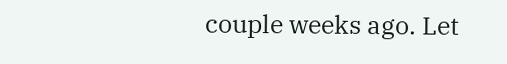couple weeks ago. Let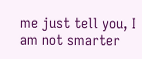me just tell you, I am not smarter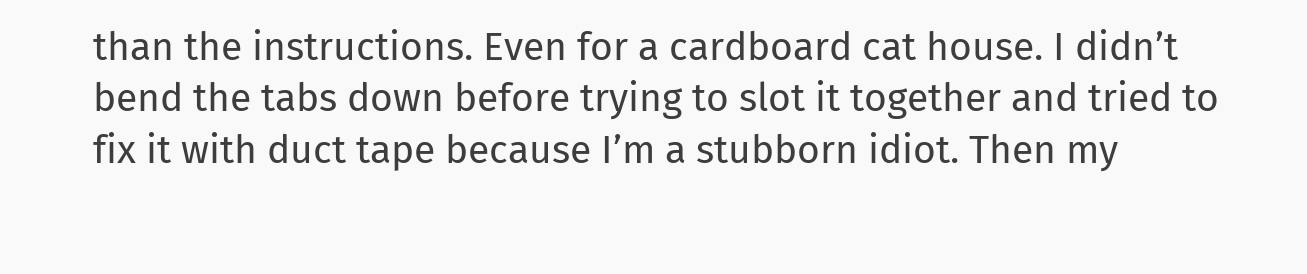than the instructions. Even for a cardboard cat house. I didn’t bend the tabs down before trying to slot it together and tried to fix it with duct tape because I’m a stubborn idiot. Then my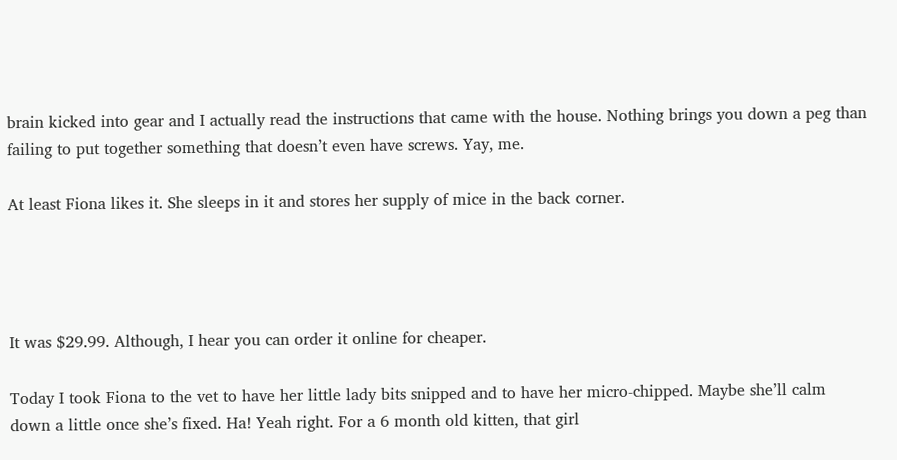brain kicked into gear and I actually read the instructions that came with the house. Nothing brings you down a peg than failing to put together something that doesn’t even have screws. Yay, me.

At least Fiona likes it. She sleeps in it and stores her supply of mice in the back corner.




It was $29.99. Although, I hear you can order it online for cheaper.

Today I took Fiona to the vet to have her little lady bits snipped and to have her micro-chipped. Maybe she’ll calm down a little once she’s fixed. Ha! Yeah right. For a 6 month old kitten, that girl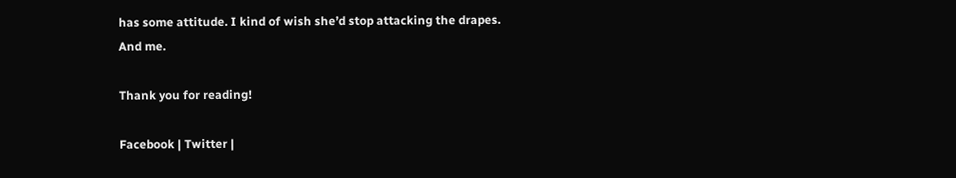has some attitude. I kind of wish she’d stop attacking the drapes. And me.

Thank you for reading!

Facebook | Twitter |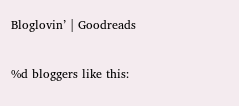Bloglovin’ | Goodreads

%d bloggers like this: